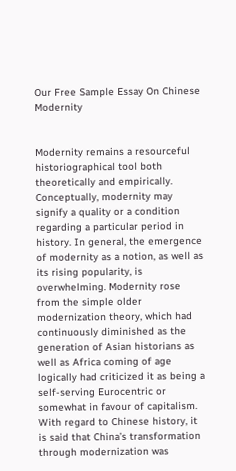Our Free Sample Essay On Chinese Modernity


Modernity remains a resourceful historiographical tool both theoretically and empirically. Conceptually, modernity may signify a quality or a condition regarding a particular period in history. In general, the emergence of modernity as a notion, as well as its rising popularity, is overwhelming. Modernity rose from the simple older modernization theory, which had continuously diminished as the generation of Asian historians as well as Africa coming of age logically had criticized it as being a self-serving Eurocentric or somewhat in favour of capitalism. With regard to Chinese history, it is said that China’s transformation through modernization was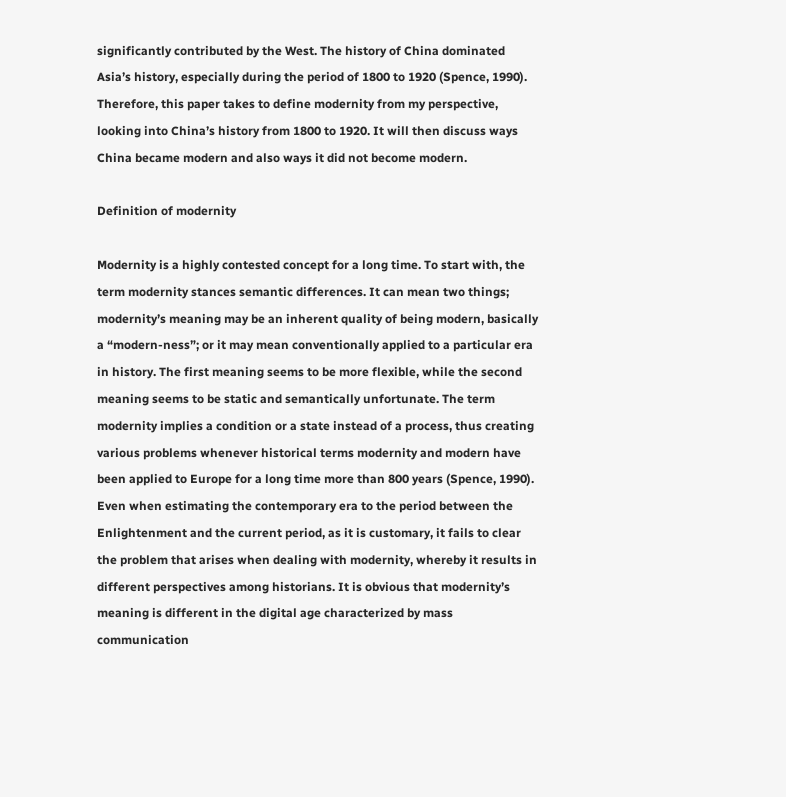significantly contributed by the West. The history of China dominated Asia’s history, especially during the period of 1800 to 1920 (Spence, 1990). Therefore, this paper takes to define modernity from my perspective, looking into China’s history from 1800 to 1920. It will then discuss ways China became modern and also ways it did not become modern.

Definition of modernity

Modernity is a highly contested concept for a long time. To start with, the term modernity stances semantic differences. It can mean two things; modernity’s meaning may be an inherent quality of being modern, basically a “modern-ness”; or it may mean conventionally applied to a particular era in history. The first meaning seems to be more flexible, while the second meaning seems to be static and semantically unfortunate. The term modernity implies a condition or a state instead of a process, thus creating various problems whenever historical terms modernity and modern have been applied to Europe for a long time more than 800 years (Spence, 1990). Even when estimating the contemporary era to the period between the Enlightenment and the current period, as it is customary, it fails to clear the problem that arises when dealing with modernity, whereby it results in different perspectives among historians. It is obvious that modernity’s meaning is different in the digital age characterized by mass communication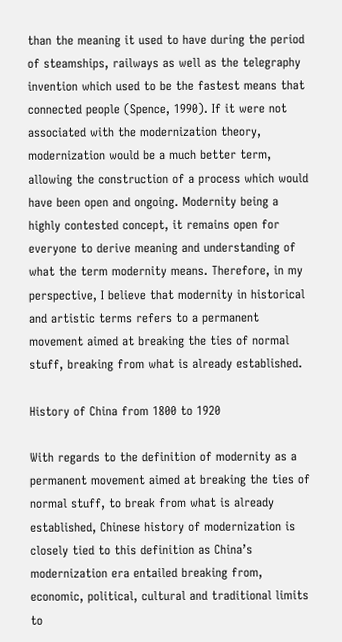than the meaning it used to have during the period of steamships, railways as well as the telegraphy invention which used to be the fastest means that connected people (Spence, 1990). If it were not associated with the modernization theory, modernization would be a much better term, allowing the construction of a process which would have been open and ongoing. Modernity being a highly contested concept, it remains open for everyone to derive meaning and understanding of what the term modernity means. Therefore, in my perspective, I believe that modernity in historical and artistic terms refers to a permanent movement aimed at breaking the ties of normal stuff, breaking from what is already established.

History of China from 1800 to 1920

With regards to the definition of modernity as a permanent movement aimed at breaking the ties of normal stuff, to break from what is already established, Chinese history of modernization is closely tied to this definition as China’s modernization era entailed breaking from, economic, political, cultural and traditional limits to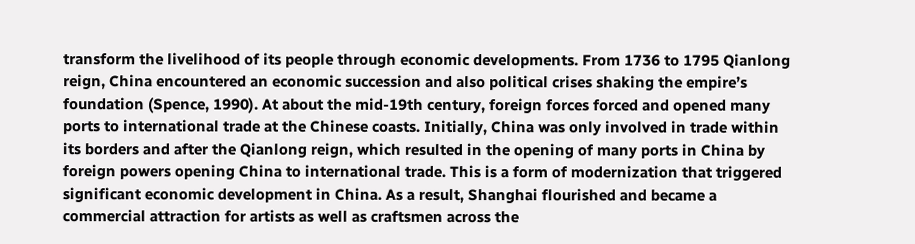transform the livelihood of its people through economic developments. From 1736 to 1795 Qianlong reign, China encountered an economic succession and also political crises shaking the empire’s foundation (Spence, 1990). At about the mid-19th century, foreign forces forced and opened many ports to international trade at the Chinese coasts. Initially, China was only involved in trade within its borders and after the Qianlong reign, which resulted in the opening of many ports in China by foreign powers opening China to international trade. This is a form of modernization that triggered significant economic development in China. As a result, Shanghai flourished and became a commercial attraction for artists as well as craftsmen across the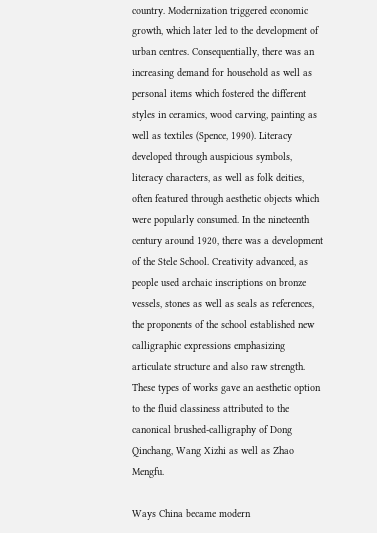country. Modernization triggered economic growth, which later led to the development of urban centres. Consequentially, there was an increasing demand for household as well as personal items which fostered the different styles in ceramics, wood carving, painting as well as textiles (Spence, 1990). Literacy developed through auspicious symbols, literacy characters, as well as folk deities, often featured through aesthetic objects which were popularly consumed. In the nineteenth century around 1920, there was a development of the Stele School. Creativity advanced, as people used archaic inscriptions on bronze vessels, stones as well as seals as references, the proponents of the school established new calligraphic expressions emphasizing articulate structure and also raw strength. These types of works gave an aesthetic option to the fluid classiness attributed to the canonical brushed-calligraphy of Dong Qinchang, Wang Xizhi as well as Zhao Mengfu.

Ways China became modern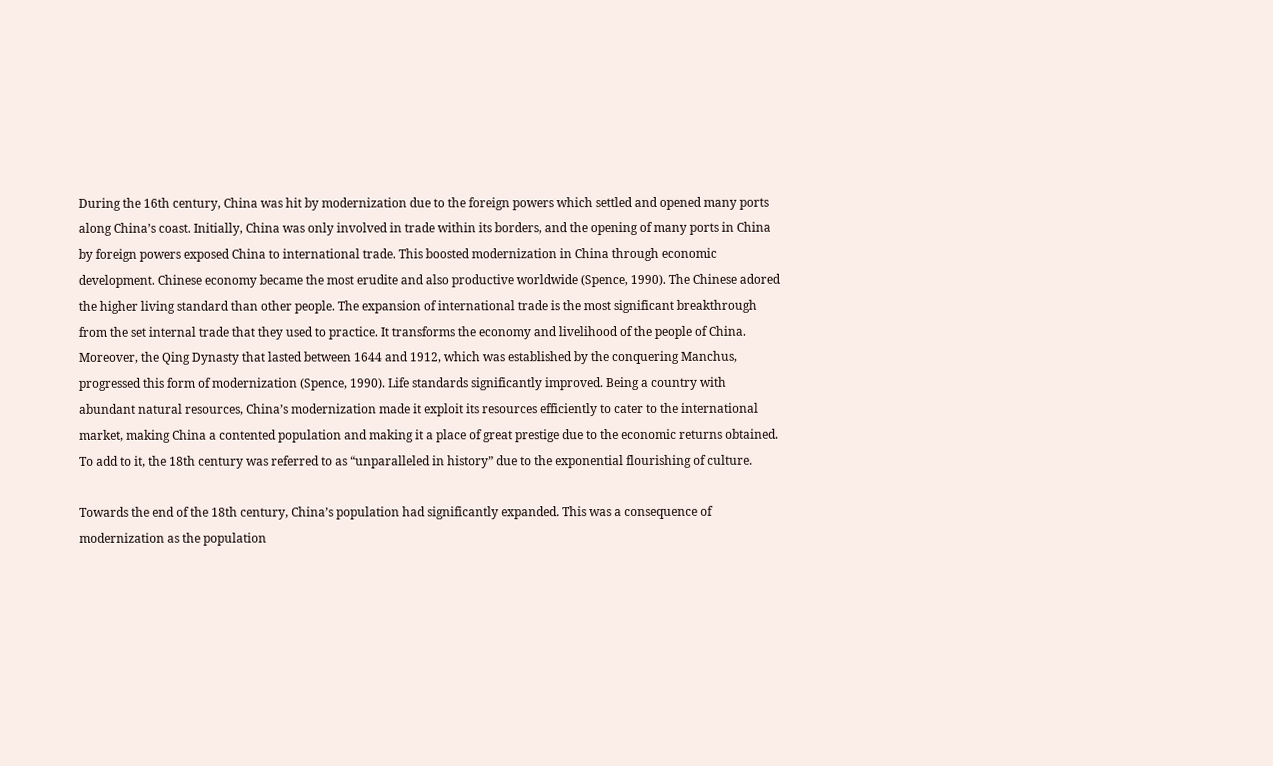During the 16th century, China was hit by modernization due to the foreign powers which settled and opened many ports along China’s coast. Initially, China was only involved in trade within its borders, and the opening of many ports in China by foreign powers exposed China to international trade. This boosted modernization in China through economic development. Chinese economy became the most erudite and also productive worldwide (Spence, 1990). The Chinese adored the higher living standard than other people. The expansion of international trade is the most significant breakthrough from the set internal trade that they used to practice. It transforms the economy and livelihood of the people of China. Moreover, the Qing Dynasty that lasted between 1644 and 1912, which was established by the conquering Manchus, progressed this form of modernization (Spence, 1990). Life standards significantly improved. Being a country with abundant natural resources, China’s modernization made it exploit its resources efficiently to cater to the international market, making China a contented population and making it a place of great prestige due to the economic returns obtained. To add to it, the 18th century was referred to as “unparalleled in history” due to the exponential flourishing of culture.

Towards the end of the 18th century, China’s population had significantly expanded. This was a consequence of modernization as the population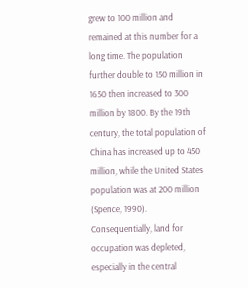grew to 100 million and remained at this number for a long time. The population further double to 150 million in 1650 then increased to 300 million by 1800. By the 19th century, the total population of China has increased up to 450 million, while the United States population was at 200 million (Spence, 1990). Consequentially, land for occupation was depleted, especially in the central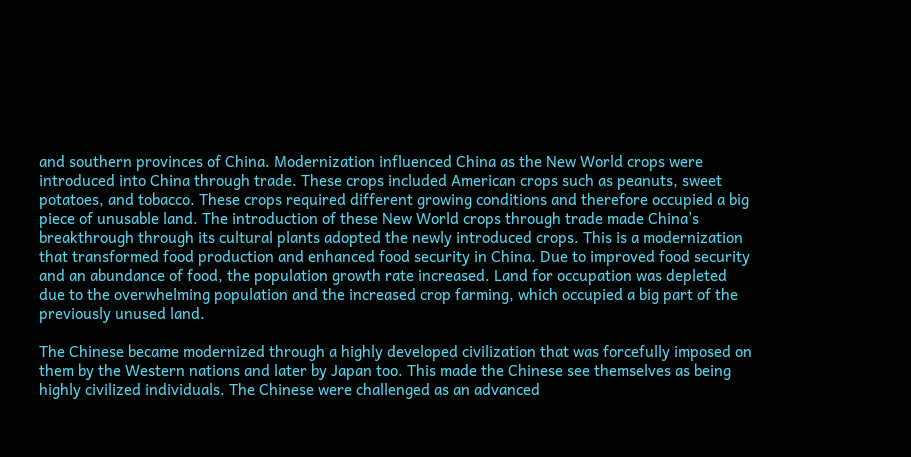and southern provinces of China. Modernization influenced China as the New World crops were introduced into China through trade. These crops included American crops such as peanuts, sweet potatoes, and tobacco. These crops required different growing conditions and therefore occupied a big piece of unusable land. The introduction of these New World crops through trade made China’s breakthrough through its cultural plants adopted the newly introduced crops. This is a modernization that transformed food production and enhanced food security in China. Due to improved food security and an abundance of food, the population growth rate increased. Land for occupation was depleted due to the overwhelming population and the increased crop farming, which occupied a big part of the previously unused land.

The Chinese became modernized through a highly developed civilization that was forcefully imposed on them by the Western nations and later by Japan too. This made the Chinese see themselves as being highly civilized individuals. The Chinese were challenged as an advanced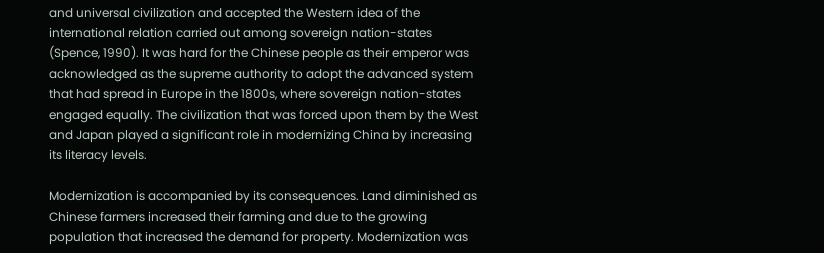and universal civilization and accepted the Western idea of the international relation carried out among sovereign nation-states (Spence, 1990). It was hard for the Chinese people as their emperor was acknowledged as the supreme authority to adopt the advanced system that had spread in Europe in the 1800s, where sovereign nation-states engaged equally. The civilization that was forced upon them by the West and Japan played a significant role in modernizing China by increasing its literacy levels.

Modernization is accompanied by its consequences. Land diminished as Chinese farmers increased their farming and due to the growing population that increased the demand for property. Modernization was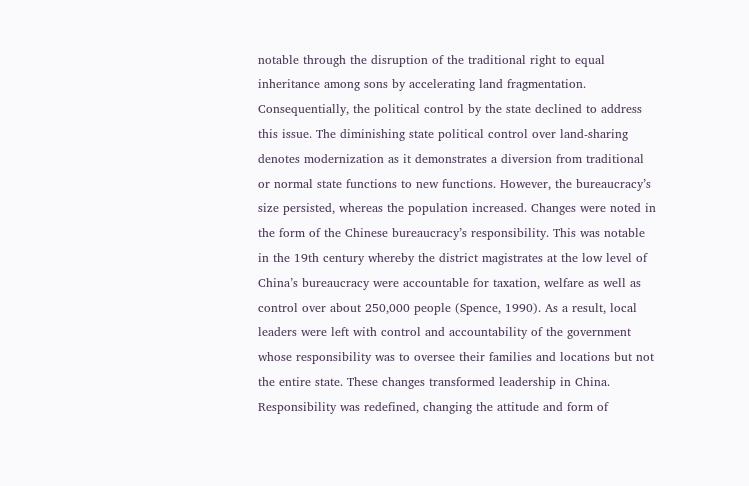notable through the disruption of the traditional right to equal inheritance among sons by accelerating land fragmentation. Consequentially, the political control by the state declined to address this issue. The diminishing state political control over land-sharing denotes modernization as it demonstrates a diversion from traditional or normal state functions to new functions. However, the bureaucracy’s size persisted, whereas the population increased. Changes were noted in the form of the Chinese bureaucracy’s responsibility. This was notable in the 19th century whereby the district magistrates at the low level of China’s bureaucracy were accountable for taxation, welfare as well as control over about 250,000 people (Spence, 1990). As a result, local leaders were left with control and accountability of the government whose responsibility was to oversee their families and locations but not the entire state. These changes transformed leadership in China. Responsibility was redefined, changing the attitude and form of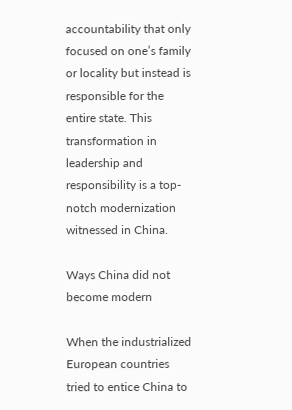accountability that only focused on one’s family or locality but instead is responsible for the entire state. This transformation in leadership and responsibility is a top-notch modernization witnessed in China.

Ways China did not become modern

When the industrialized European countries tried to entice China to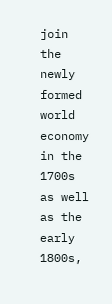join the newly formed world economy in the 1700s as well as the early 1800s,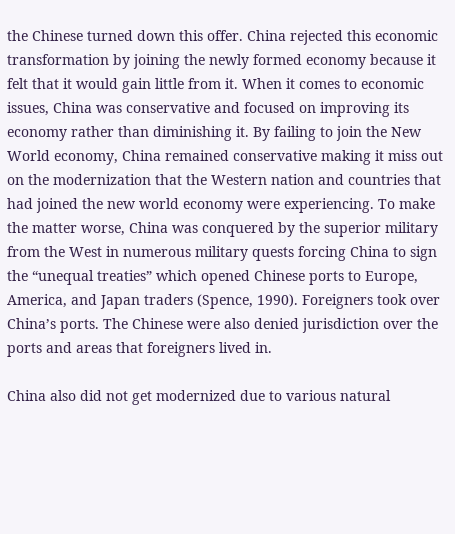the Chinese turned down this offer. China rejected this economic transformation by joining the newly formed economy because it felt that it would gain little from it. When it comes to economic issues, China was conservative and focused on improving its economy rather than diminishing it. By failing to join the New World economy, China remained conservative making it miss out on the modernization that the Western nation and countries that had joined the new world economy were experiencing. To make the matter worse, China was conquered by the superior military from the West in numerous military quests forcing China to sign the “unequal treaties” which opened Chinese ports to Europe, America, and Japan traders (Spence, 1990). Foreigners took over China’s ports. The Chinese were also denied jurisdiction over the ports and areas that foreigners lived in.

China also did not get modernized due to various natural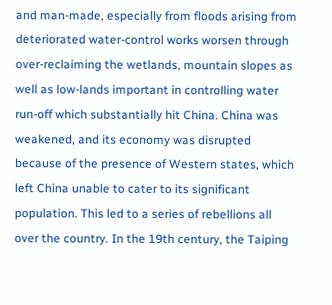and man-made, especially from floods arising from deteriorated water-control works worsen through over-reclaiming the wetlands, mountain slopes as well as low-lands important in controlling water run-off which substantially hit China. China was weakened, and its economy was disrupted because of the presence of Western states, which left China unable to cater to its significant population. This led to a series of rebellions all over the country. In the 19th century, the Taiping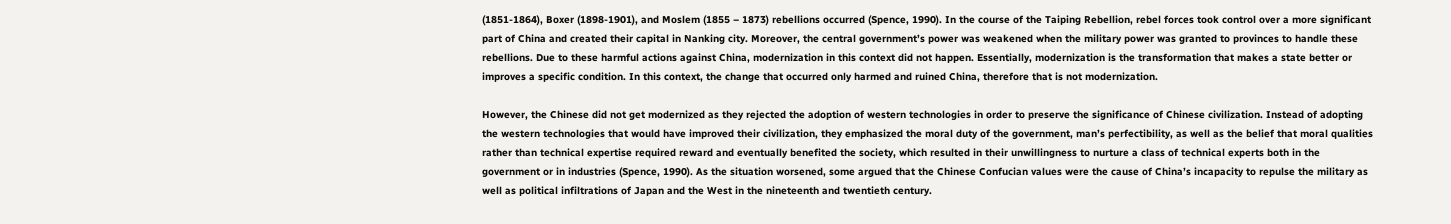(1851-1864), Boxer (1898-1901), and Moslem (1855 – 1873) rebellions occurred (Spence, 1990). In the course of the Taiping Rebellion, rebel forces took control over a more significant part of China and created their capital in Nanking city. Moreover, the central government’s power was weakened when the military power was granted to provinces to handle these rebellions. Due to these harmful actions against China, modernization in this context did not happen. Essentially, modernization is the transformation that makes a state better or improves a specific condition. In this context, the change that occurred only harmed and ruined China, therefore that is not modernization.

However, the Chinese did not get modernized as they rejected the adoption of western technologies in order to preserve the significance of Chinese civilization. Instead of adopting the western technologies that would have improved their civilization, they emphasized the moral duty of the government, man’s perfectibility, as well as the belief that moral qualities rather than technical expertise required reward and eventually benefited the society, which resulted in their unwillingness to nurture a class of technical experts both in the government or in industries (Spence, 1990). As the situation worsened, some argued that the Chinese Confucian values were the cause of China’s incapacity to repulse the military as well as political infiltrations of Japan and the West in the nineteenth and twentieth century.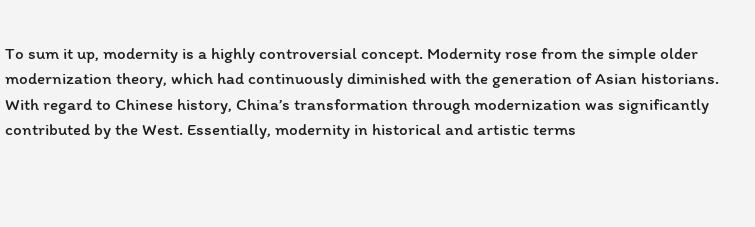To sum it up, modernity is a highly controversial concept. Modernity rose from the simple older modernization theory, which had continuously diminished with the generation of Asian historians. With regard to Chinese history, China’s transformation through modernization was significantly contributed by the West. Essentially, modernity in historical and artistic terms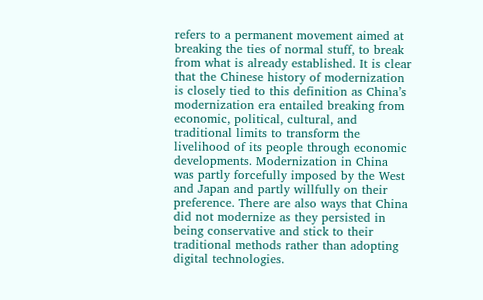refers to a permanent movement aimed at breaking the ties of normal stuff, to break from what is already established. It is clear that the Chinese history of modernization is closely tied to this definition as China’s modernization era entailed breaking from economic, political, cultural, and traditional limits to transform the livelihood of its people through economic developments. Modernization in China was partly forcefully imposed by the West and Japan and partly willfully on their preference. There are also ways that China did not modernize as they persisted in being conservative and stick to their traditional methods rather than adopting digital technologies.